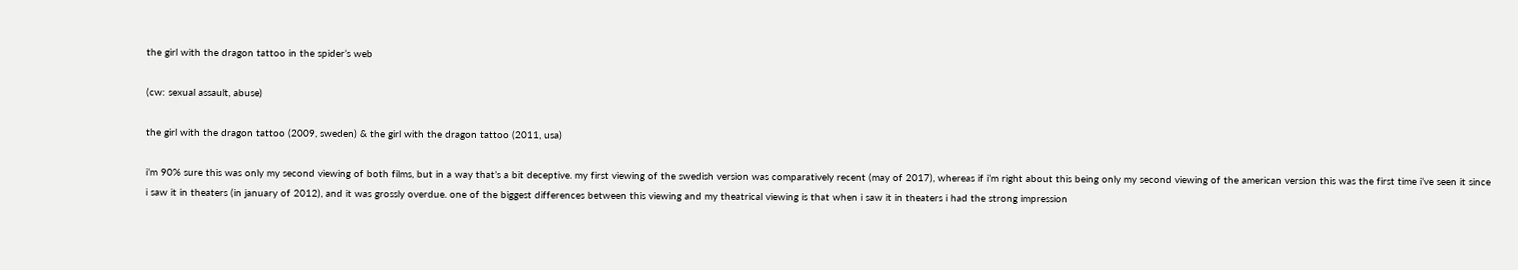the girl with the dragon tattoo in the spider’s web

(cw: sexual assault, abuse)

the girl with the dragon tattoo (2009, sweden) & the girl with the dragon tattoo (2011, usa)

i’m 90% sure this was only my second viewing of both films, but in a way that’s a bit deceptive. my first viewing of the swedish version was comparatively recent (may of 2017), whereas if i’m right about this being only my second viewing of the american version this was the first time i’ve seen it since i saw it in theaters (in january of 2012), and it was grossly overdue. one of the biggest differences between this viewing and my theatrical viewing is that when i saw it in theaters i had the strong impression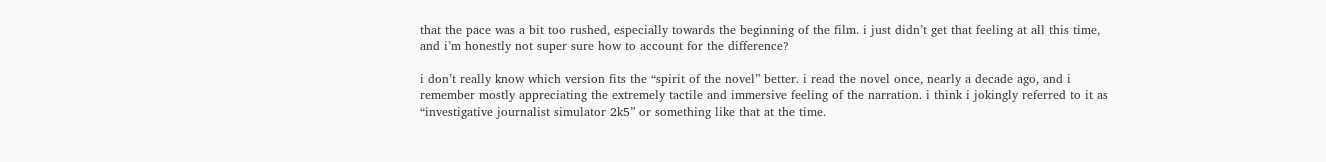that the pace was a bit too rushed, especially towards the beginning of the film. i just didn’t get that feeling at all this time, and i’m honestly not super sure how to account for the difference?

i don’t really know which version fits the “spirit of the novel” better. i read the novel once, nearly a decade ago, and i remember mostly appreciating the extremely tactile and immersive feeling of the narration. i think i jokingly referred to it as “investigative journalist simulator 2k5” or something like that at the time.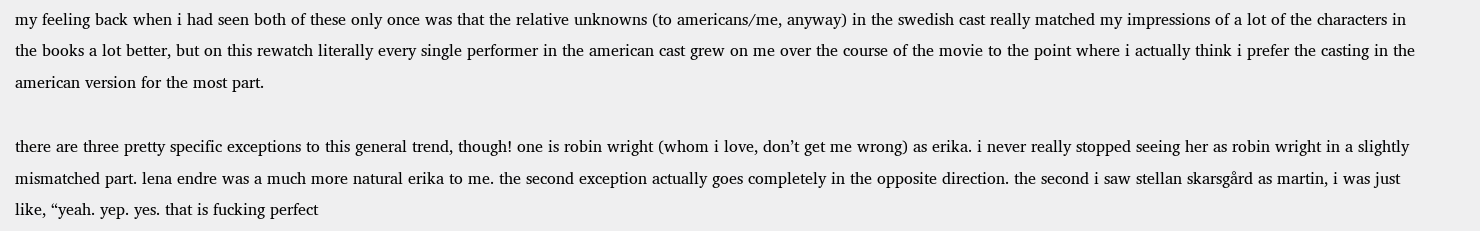my feeling back when i had seen both of these only once was that the relative unknowns (to americans/me, anyway) in the swedish cast really matched my impressions of a lot of the characters in the books a lot better, but on this rewatch literally every single performer in the american cast grew on me over the course of the movie to the point where i actually think i prefer the casting in the american version for the most part.

there are three pretty specific exceptions to this general trend, though! one is robin wright (whom i love, don’t get me wrong) as erika. i never really stopped seeing her as robin wright in a slightly mismatched part. lena endre was a much more natural erika to me. the second exception actually goes completely in the opposite direction. the second i saw stellan skarsgård as martin, i was just like, “yeah. yep. yes. that is fucking perfect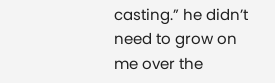casting.” he didn’t need to grow on me over the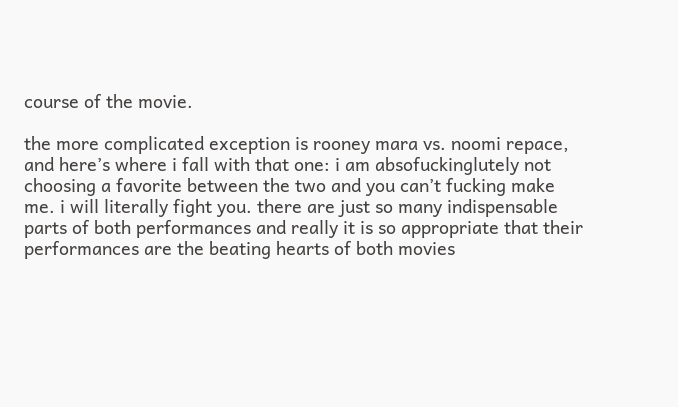course of the movie.

the more complicated exception is rooney mara vs. noomi repace, and here’s where i fall with that one: i am absofuckinglutely not choosing a favorite between the two and you can’t fucking make me. i will literally fight you. there are just so many indispensable parts of both performances and really it is so appropriate that their performances are the beating hearts of both movies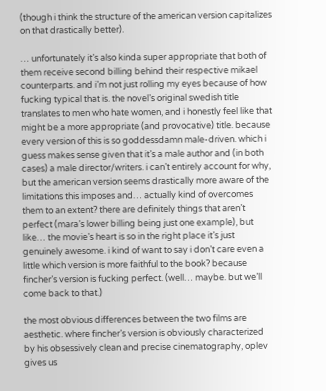(though i think the structure of the american version capitalizes on that drastically better).

… unfortunately it’s also kinda super appropriate that both of them receive second billing behind their respective mikael counterparts. and i’m not just rolling my eyes because of how fucking typical that is. the novel’s original swedish title translates to men who hate women, and i honestly feel like that might be a more appropriate (and provocative) title. because every version of this is so goddessdamn male-driven. which i guess makes sense given that it’s a male author and (in both cases) a male director/writers. i can’t entirely account for why, but the american version seems drastically more aware of the limitations this imposes and… actually kind of overcomes them to an extent? there are definitely things that aren’t perfect (mara’s lower billing being just one example), but like… the movie’s heart is so in the right place it’s just genuinely awesome. i kind of want to say i don’t care even a little which version is more faithful to the book? because fincher’s version is fucking perfect. (well… maybe. but we’ll come back to that.)

the most obvious differences between the two films are aesthetic. where fincher’s version is obviously characterized by his obsessively clean and precise cinematography, oplev gives us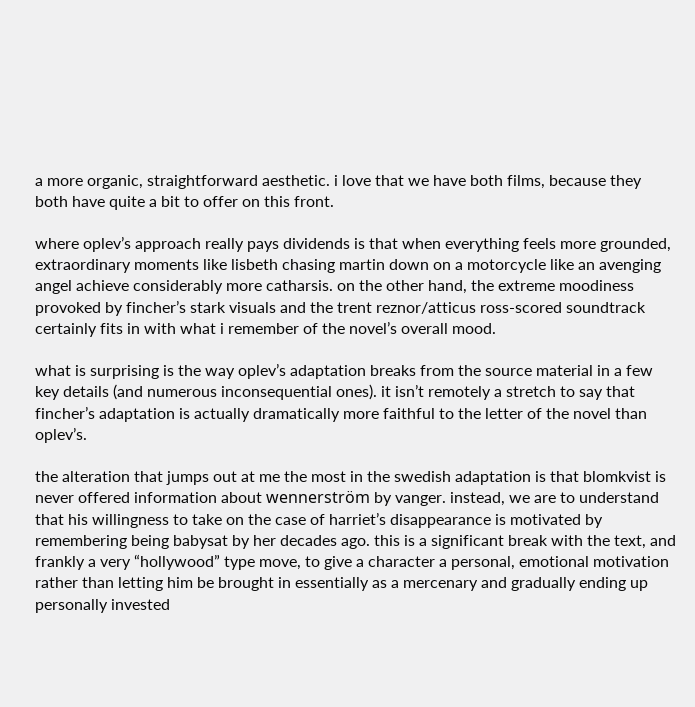a more organic, straightforward aesthetic. i love that we have both films, because they both have quite a bit to offer on this front.

where oplev’s approach really pays dividends is that when everything feels more grounded, extraordinary moments like lisbeth chasing martin down on a motorcycle like an avenging angel achieve considerably more catharsis. on the other hand, the extreme moodiness provoked by fincher’s stark visuals and the trent reznor/atticus ross-scored soundtrack certainly fits in with what i remember of the novel’s overall mood.

what is surprising is the way oplev’s adaptation breaks from the source material in a few key details (and numerous inconsequential ones). it isn’t remotely a stretch to say that fincher’s adaptation is actually dramatically more faithful to the letter of the novel than oplev’s.

the alteration that jumps out at me the most in the swedish adaptation is that blomkvist is never offered information about wennerström by vanger. instead, we are to understand that his willingness to take on the case of harriet’s disappearance is motivated by remembering being babysat by her decades ago. this is a significant break with the text, and frankly a very “hollywood” type move, to give a character a personal, emotional motivation rather than letting him be brought in essentially as a mercenary and gradually ending up personally invested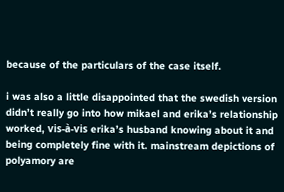because of the particulars of the case itself.

i was also a little disappointed that the swedish version didn’t really go into how mikael and erika’s relationship worked, vis-à-vis erika’s husband knowing about it and being completely fine with it. mainstream depictions of polyamory are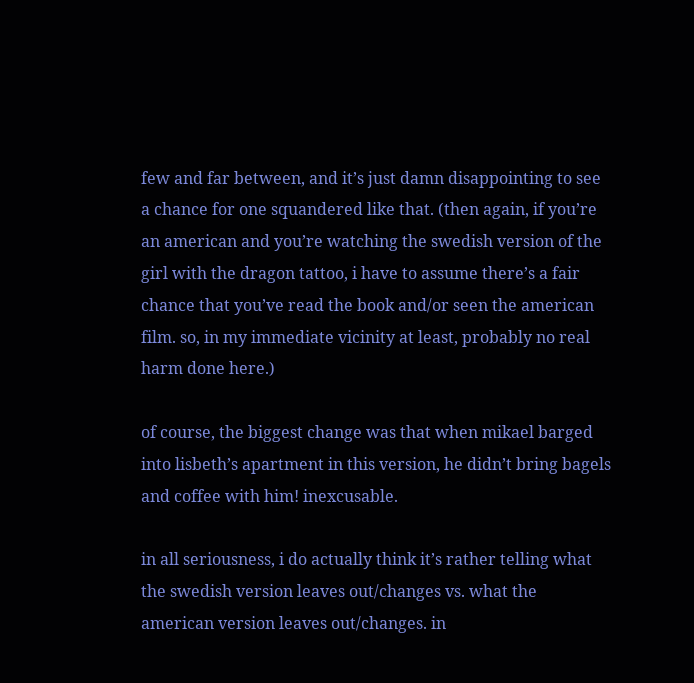few and far between, and it’s just damn disappointing to see a chance for one squandered like that. (then again, if you’re an american and you’re watching the swedish version of the girl with the dragon tattoo, i have to assume there’s a fair chance that you’ve read the book and/or seen the american film. so, in my immediate vicinity at least, probably no real harm done here.)

of course, the biggest change was that when mikael barged into lisbeth’s apartment in this version, he didn’t bring bagels and coffee with him! inexcusable.

in all seriousness, i do actually think it’s rather telling what the swedish version leaves out/changes vs. what the american version leaves out/changes. in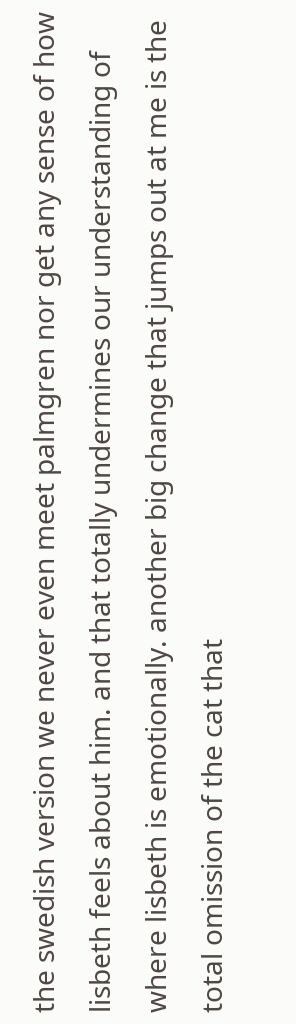the swedish version we never even meet palmgren nor get any sense of how lisbeth feels about him. and that totally undermines our understanding of where lisbeth is emotionally. another big change that jumps out at me is the total omission of the cat that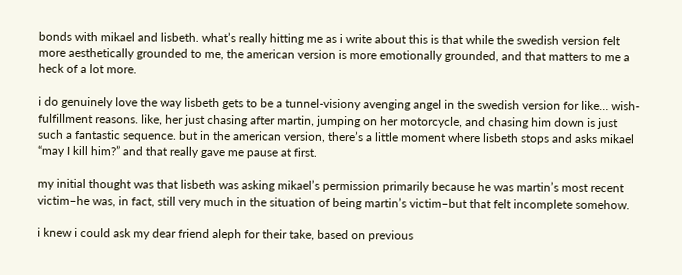bonds with mikael and lisbeth. what’s really hitting me as i write about this is that while the swedish version felt more aesthetically grounded to me, the american version is more emotionally grounded, and that matters to me a heck of a lot more.

i do genuinely love the way lisbeth gets to be a tunnel-visiony avenging angel in the swedish version for like… wish-fulfillment reasons. like, her just chasing after martin, jumping on her motorcycle, and chasing him down is just such a fantastic sequence. but in the american version, there’s a little moment where lisbeth stops and asks mikael “may I kill him?” and that really gave me pause at first.

my initial thought was that lisbeth was asking mikael’s permission primarily because he was martin’s most recent victim–he was, in fact, still very much in the situation of being martin’s victim–but that felt incomplete somehow.

i knew i could ask my dear friend aleph for their take, based on previous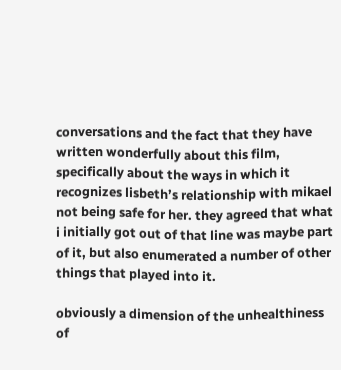conversations and the fact that they have written wonderfully about this film, specifically about the ways in which it recognizes lisbeth’s relationship with mikael not being safe for her. they agreed that what i initially got out of that line was maybe part of it, but also enumerated a number of other things that played into it.

obviously a dimension of the unhealthiness of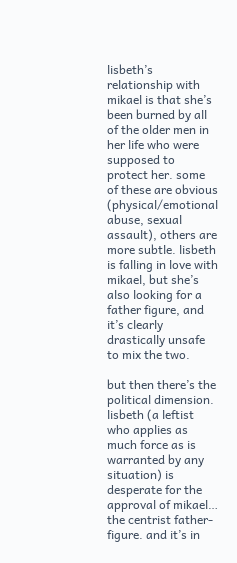lisbeth’s relationship with mikael is that she’s been burned by all of the older men in her life who were supposed to protect her. some of these are obvious (physical/emotional abuse, sexual assault), others are more subtle. lisbeth is falling in love with mikael, but she’s also looking for a father figure, and it’s clearly drastically unsafe to mix the two.

but then there’s the political dimension. lisbeth (a leftist who applies as much force as is warranted by any situation) is desperate for the approval of mikael… the centrist father-figure. and it’s in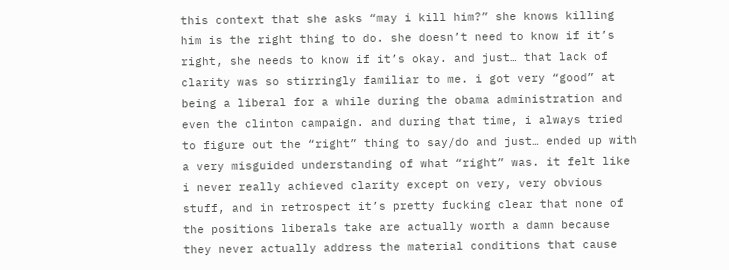this context that she asks “may i kill him?” she knows killing him is the right thing to do. she doesn’t need to know if it’s right, she needs to know if it’s okay. and just… that lack of clarity was so stirringly familiar to me. i got very “good” at being a liberal for a while during the obama administration and even the clinton campaign. and during that time, i always tried to figure out the “right” thing to say/do and just… ended up with a very misguided understanding of what “right” was. it felt like i never really achieved clarity except on very, very obvious stuff, and in retrospect it’s pretty fucking clear that none of the positions liberals take are actually worth a damn because they never actually address the material conditions that cause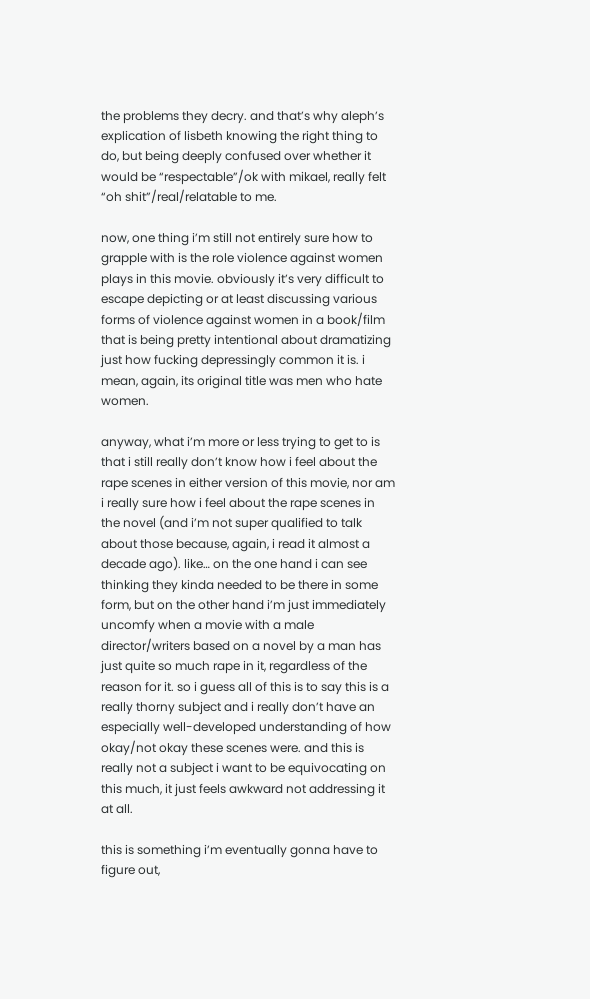the problems they decry. and that’s why aleph’s explication of lisbeth knowing the right thing to do, but being deeply confused over whether it would be “respectable”/ok with mikael, really felt “oh shit”/real/relatable to me.

now, one thing i’m still not entirely sure how to grapple with is the role violence against women plays in this movie. obviously it’s very difficult to escape depicting or at least discussing various forms of violence against women in a book/film that is being pretty intentional about dramatizing just how fucking depressingly common it is. i mean, again, its original title was men who hate women.

anyway, what i’m more or less trying to get to is that i still really don’t know how i feel about the rape scenes in either version of this movie, nor am i really sure how i feel about the rape scenes in the novel (and i’m not super qualified to talk about those because, again, i read it almost a decade ago). like… on the one hand i can see thinking they kinda needed to be there in some form, but on the other hand i’m just immediately uncomfy when a movie with a male director/writers based on a novel by a man has just quite so much rape in it, regardless of the reason for it. so i guess all of this is to say this is a really thorny subject and i really don’t have an especially well-developed understanding of how okay/not okay these scenes were. and this is really not a subject i want to be equivocating on this much, it just feels awkward not addressing it at all.

this is something i’m eventually gonna have to figure out,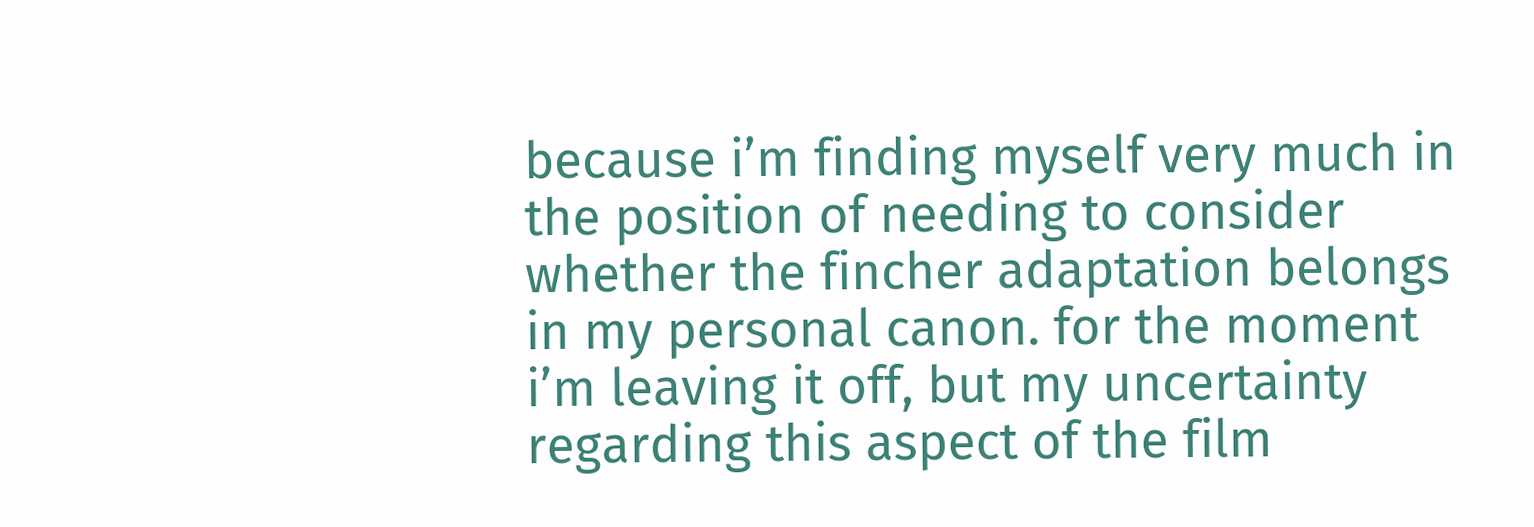because i’m finding myself very much in the position of needing to consider whether the fincher adaptation belongs in my personal canon. for the moment i’m leaving it off, but my uncertainty regarding this aspect of the film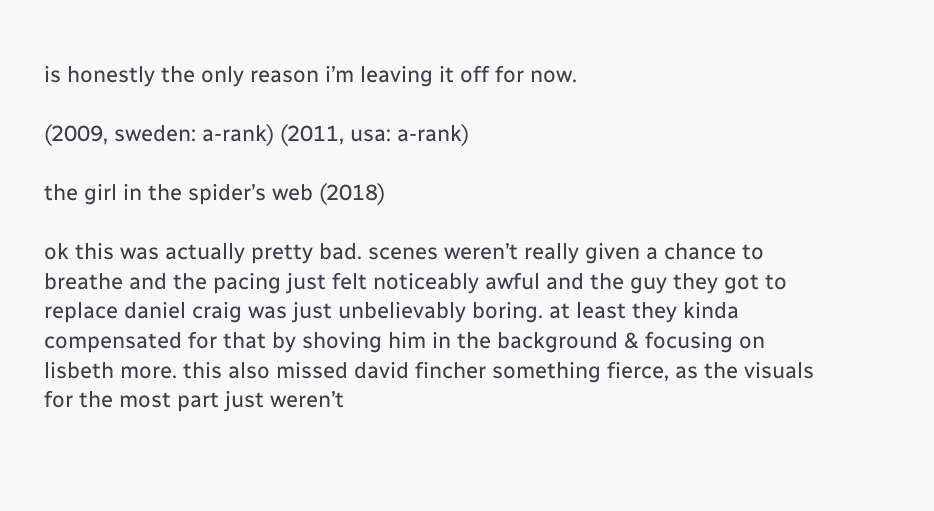is honestly the only reason i’m leaving it off for now.

(2009, sweden: a-rank) (2011, usa: a-rank)

the girl in the spider’s web (2018)

ok this was actually pretty bad. scenes weren’t really given a chance to breathe and the pacing just felt noticeably awful and the guy they got to replace daniel craig was just unbelievably boring. at least they kinda compensated for that by shoving him in the background & focusing on lisbeth more. this also missed david fincher something fierce, as the visuals for the most part just weren’t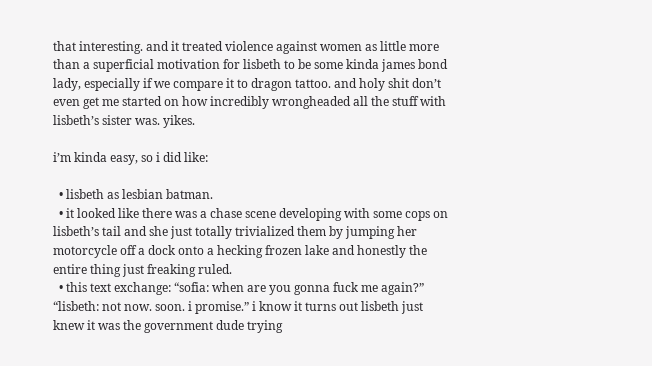that interesting. and it treated violence against women as little more than a superficial motivation for lisbeth to be some kinda james bond lady, especially if we compare it to dragon tattoo. and holy shit don’t even get me started on how incredibly wrongheaded all the stuff with lisbeth’s sister was. yikes.

i’m kinda easy, so i did like:

  • lisbeth as lesbian batman.
  • it looked like there was a chase scene developing with some cops on lisbeth’s tail and she just totally trivialized them by jumping her motorcycle off a dock onto a hecking frozen lake and honestly the entire thing just freaking ruled.
  • this text exchange: “sofia: when are you gonna fuck me again?” “lisbeth: not now. soon. i promise.” i know it turns out lisbeth just knew it was the government dude trying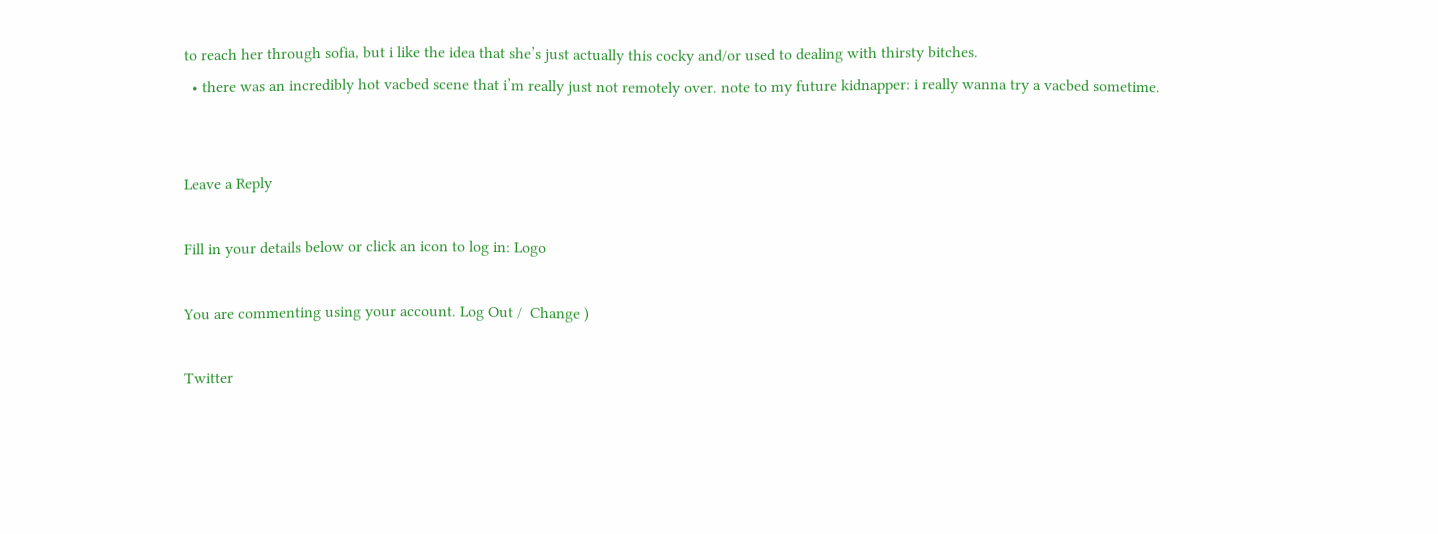to reach her through sofia, but i like the idea that she’s just actually this cocky and/or used to dealing with thirsty bitches.
  • there was an incredibly hot vacbed scene that i’m really just not remotely over. note to my future kidnapper: i really wanna try a vacbed sometime.


Leave a Reply

Fill in your details below or click an icon to log in: Logo

You are commenting using your account. Log Out /  Change )

Twitter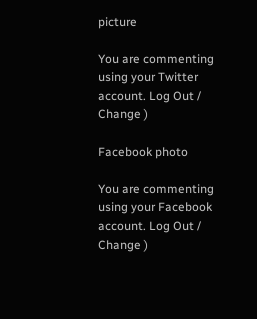picture

You are commenting using your Twitter account. Log Out /  Change )

Facebook photo

You are commenting using your Facebook account. Log Out /  Change )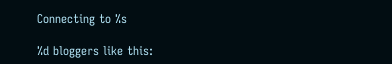Connecting to %s

%d bloggers like this: